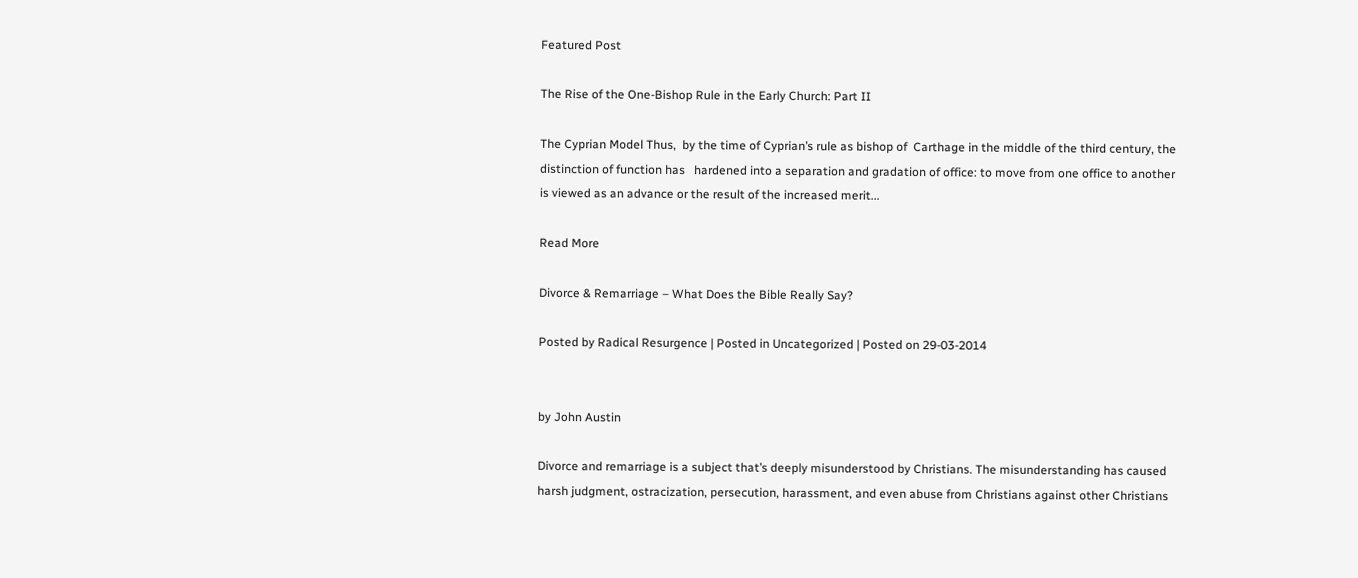Featured Post

The Rise of the One-Bishop Rule in the Early Church: Part II

The Cyprian Model Thus,  by the time of Cyprian’s rule as bishop of  Carthage in the middle of the third century, the distinction of function has   hardened into a separation and gradation of office: to move from one office to another is viewed as an advance or the result of the increased merit...

Read More

Divorce & Remarriage – What Does the Bible Really Say?

Posted by Radical Resurgence | Posted in Uncategorized | Posted on 29-03-2014


by John Austin

Divorce and remarriage is a subject that’s deeply misunderstood by Christians. The misunderstanding has caused harsh judgment, ostracization, persecution, harassment, and even abuse from Christians against other Christians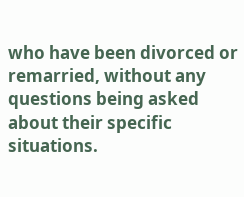who have been divorced or remarried, without any questions being asked about their specific situations.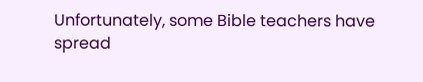Unfortunately, some Bible teachers have spread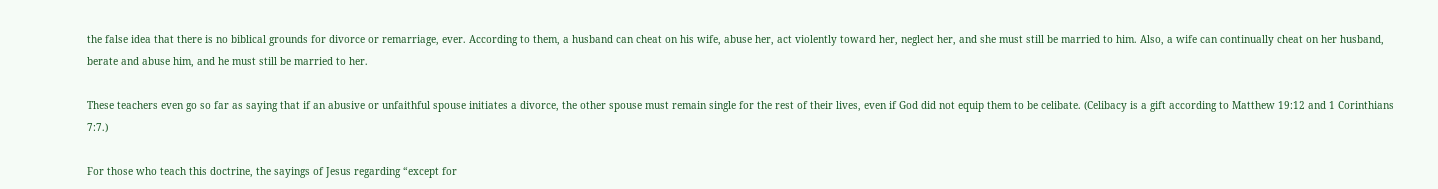the false idea that there is no biblical grounds for divorce or remarriage, ever. According to them, a husband can cheat on his wife, abuse her, act violently toward her, neglect her, and she must still be married to him. Also, a wife can continually cheat on her husband, berate and abuse him, and he must still be married to her.

These teachers even go so far as saying that if an abusive or unfaithful spouse initiates a divorce, the other spouse must remain single for the rest of their lives, even if God did not equip them to be celibate. (Celibacy is a gift according to Matthew 19:12 and 1 Corinthians 7:7.)

For those who teach this doctrine, the sayings of Jesus regarding “except for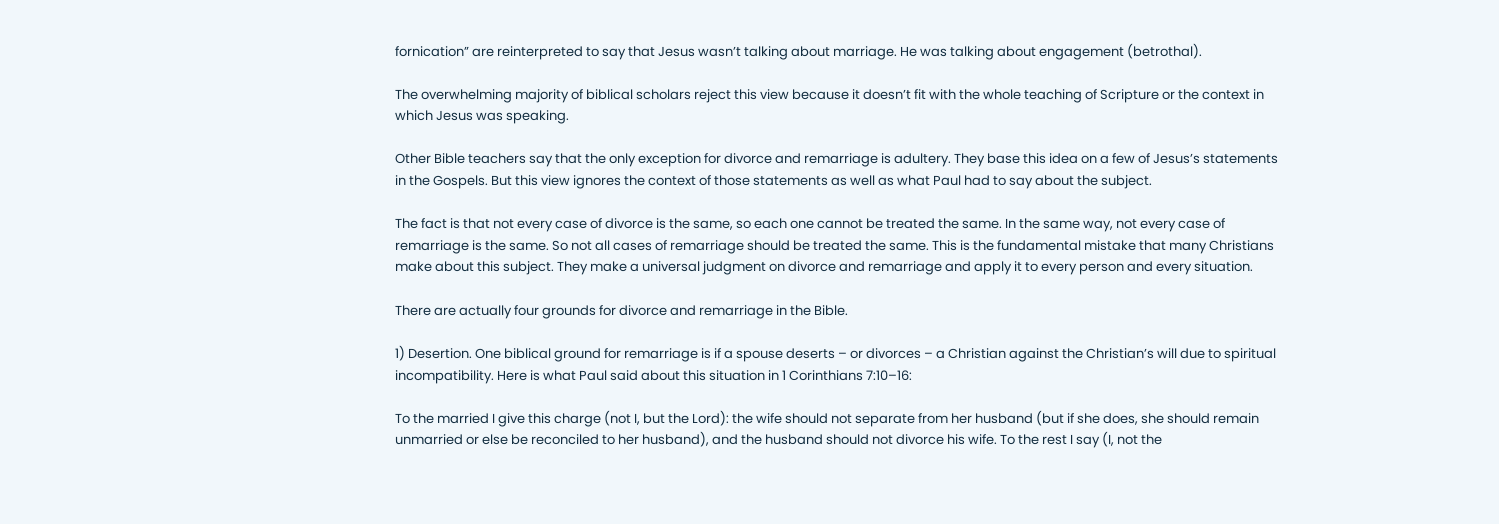fornication” are reinterpreted to say that Jesus wasn’t talking about marriage. He was talking about engagement (betrothal).

The overwhelming majority of biblical scholars reject this view because it doesn’t fit with the whole teaching of Scripture or the context in which Jesus was speaking.

Other Bible teachers say that the only exception for divorce and remarriage is adultery. They base this idea on a few of Jesus’s statements in the Gospels. But this view ignores the context of those statements as well as what Paul had to say about the subject.

The fact is that not every case of divorce is the same, so each one cannot be treated the same. In the same way, not every case of remarriage is the same. So not all cases of remarriage should be treated the same. This is the fundamental mistake that many Christians make about this subject. They make a universal judgment on divorce and remarriage and apply it to every person and every situation.

There are actually four grounds for divorce and remarriage in the Bible.

1) Desertion. One biblical ground for remarriage is if a spouse deserts – or divorces – a Christian against the Christian’s will due to spiritual incompatibility. Here is what Paul said about this situation in 1 Corinthians 7:10–16:

To the married I give this charge (not I, but the Lord): the wife should not separate from her husband (but if she does, she should remain unmarried or else be reconciled to her husband), and the husband should not divorce his wife. To the rest I say (I, not the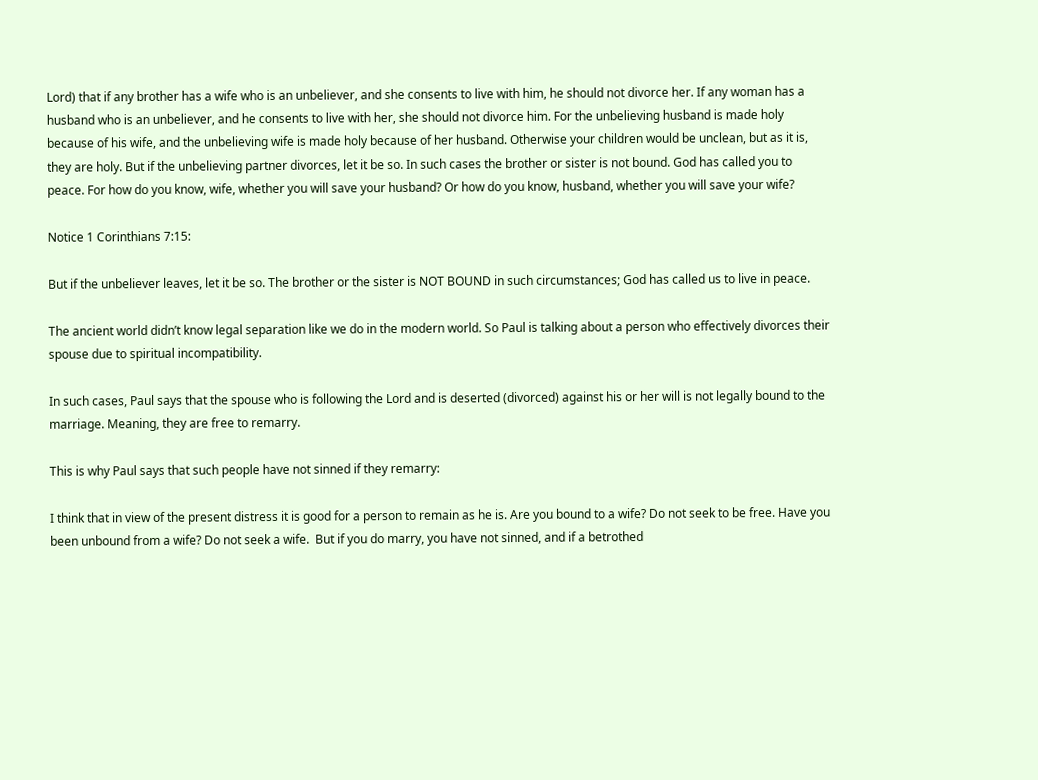Lord) that if any brother has a wife who is an unbeliever, and she consents to live with him, he should not divorce her. If any woman has a husband who is an unbeliever, and he consents to live with her, she should not divorce him. For the unbelieving husband is made holy because of his wife, and the unbelieving wife is made holy because of her husband. Otherwise your children would be unclean, but as it is, they are holy. But if the unbelieving partner divorces, let it be so. In such cases the brother or sister is not bound. God has called you to peace. For how do you know, wife, whether you will save your husband? Or how do you know, husband, whether you will save your wife?

Notice 1 Corinthians 7:15:

But if the unbeliever leaves, let it be so. The brother or the sister is NOT BOUND in such circumstances; God has called us to live in peace.

The ancient world didn’t know legal separation like we do in the modern world. So Paul is talking about a person who effectively divorces their spouse due to spiritual incompatibility.

In such cases, Paul says that the spouse who is following the Lord and is deserted (divorced) against his or her will is not legally bound to the marriage. Meaning, they are free to remarry.

This is why Paul says that such people have not sinned if they remarry:

I think that in view of the present distress it is good for a person to remain as he is. Are you bound to a wife? Do not seek to be free. Have you been unbound from a wife? Do not seek a wife.  But if you do marry, you have not sinned, and if a betrothed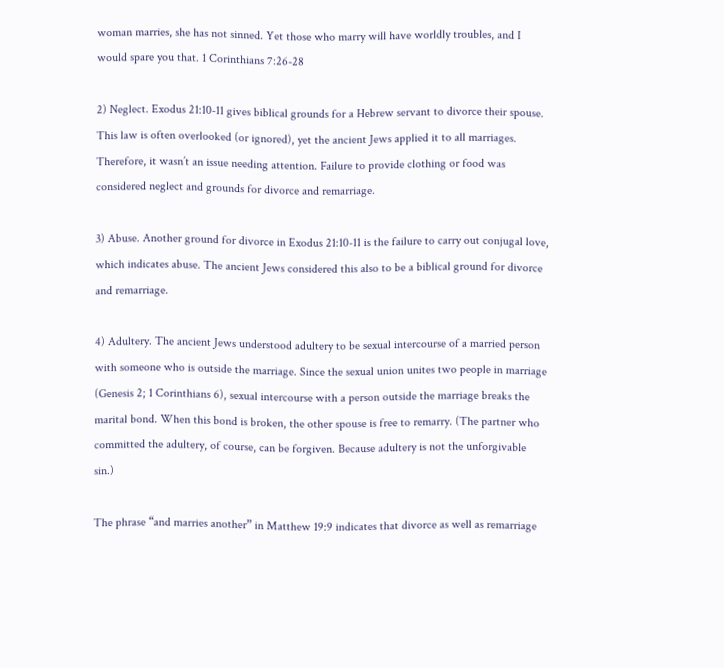woman marries, she has not sinned. Yet those who marry will have worldly troubles, and I would spare you that. 1 Corinthians 7:26-28

2) Neglect. Exodus 21:10-11 gives biblical grounds for a Hebrew servant to divorce their spouse. This law is often overlooked (or ignored), yet the ancient Jews applied it to all marriages. Therefore, it wasn’t an issue needing attention. Failure to provide clothing or food was considered neglect and grounds for divorce and remarriage.

3) Abuse. Another ground for divorce in Exodus 21:10-11 is the failure to carry out conjugal love, which indicates abuse. The ancient Jews considered this also to be a biblical ground for divorce and remarriage.

4) Adultery. The ancient Jews understood adultery to be sexual intercourse of a married person with someone who is outside the marriage. Since the sexual union unites two people in marriage (Genesis 2; 1 Corinthians 6), sexual intercourse with a person outside the marriage breaks the marital bond. When this bond is broken, the other spouse is free to remarry. (The partner who committed the adultery, of course, can be forgiven. Because adultery is not the unforgivable sin.)

The phrase “and marries another” in Matthew 19:9 indicates that divorce as well as remarriage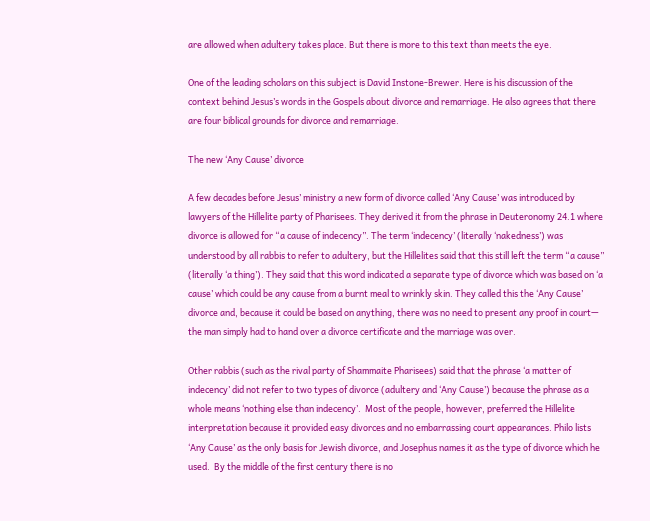are allowed when adultery takes place. But there is more to this text than meets the eye.

One of the leading scholars on this subject is David Instone-Brewer. Here is his discussion of the context behind Jesus’s words in the Gospels about divorce and remarriage. He also agrees that there are four biblical grounds for divorce and remarriage.

The new ‘Any Cause’ divorce

A few decades before Jesus’ ministry a new form of divorce called ‘Any Cause’ was introduced by lawyers of the Hillelite party of Pharisees. They derived it from the phrase in Deuteronomy 24.1 where divorce is allowed for “a cause of indecency”. The term ‘indecency’ (literally ‘nakedness’) was understood by all rabbis to refer to adultery, but the Hillelites said that this still left the term “a cause” (literally ‘a thing’). They said that this word indicated a separate type of divorce which was based on ‘a cause’ which could be any cause from a burnt meal to wrinkly skin. They called this the ‘Any Cause’ divorce and, because it could be based on anything, there was no need to present any proof in court— the man simply had to hand over a divorce certificate and the marriage was over.

Other rabbis (such as the rival party of Shammaite Pharisees) said that the phrase ‘a matter of indecency’ did not refer to two types of divorce (adultery and ‘Any Cause’) because the phrase as a whole means ‘nothing else than indecency’.  Most of the people, however, preferred the Hillelite interpretation because it provided easy divorces and no embarrassing court appearances. Philo lists ‘Any Cause’ as the only basis for Jewish divorce, and Josephus names it as the type of divorce which he used.  By the middle of the first century there is no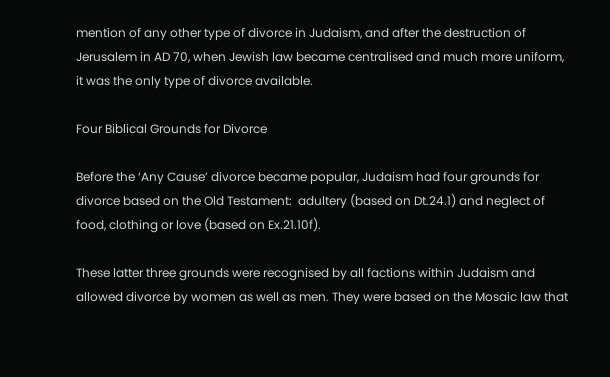mention of any other type of divorce in Judaism, and after the destruction of Jerusalem in AD 70, when Jewish law became centralised and much more uniform, it was the only type of divorce available.

Four Biblical Grounds for Divorce

Before the ‘Any Cause’ divorce became popular, Judaism had four grounds for divorce based on the Old Testament:  adultery (based on Dt.24.1) and neglect of food, clothing or love (based on Ex.21.10f).

These latter three grounds were recognised by all factions within Judaism and allowed divorce by women as well as men. They were based on the Mosaic law that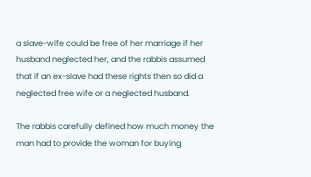a slave-wife could be free of her marriage if her husband neglected her, and the rabbis assumed that if an ex-slave had these rights then so did a neglected free wife or a neglected husband.

The rabbis carefully defined how much money the man had to provide the woman for buying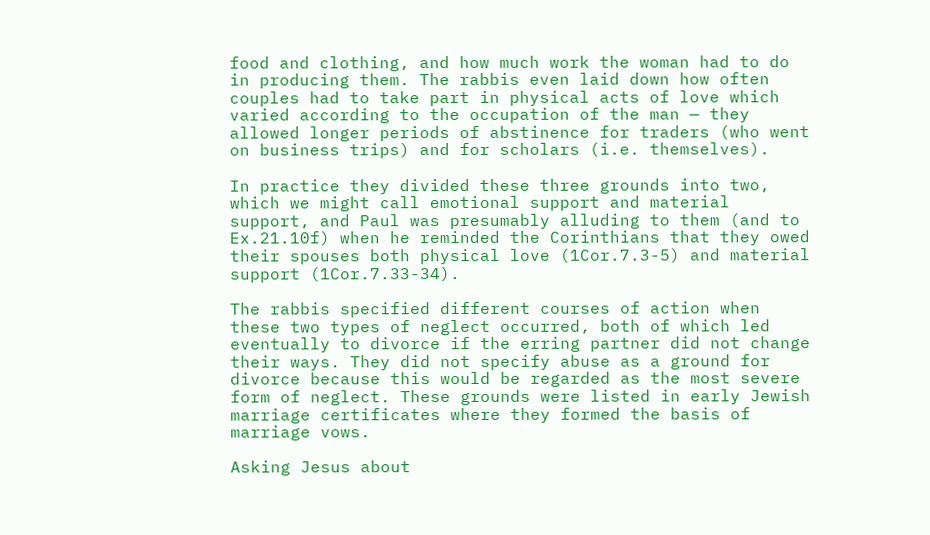food and clothing, and how much work the woman had to do in producing them. The rabbis even laid down how often couples had to take part in physical acts of love which varied according to the occupation of the man — they allowed longer periods of abstinence for traders (who went on business trips) and for scholars (i.e. themselves).

In practice they divided these three grounds into two, which we might call emotional support and material support, and Paul was presumably alluding to them (and to Ex.21.10f) when he reminded the Corinthians that they owed their spouses both physical love (1Cor.7.3-5) and material support (1Cor.7.33-34).

The rabbis specified different courses of action when these two types of neglect occurred, both of which led eventually to divorce if the erring partner did not change their ways. They did not specify abuse as a ground for divorce because this would be regarded as the most severe form of neglect. These grounds were listed in early Jewish marriage certificates where they formed the basis of marriage vows.

Asking Jesus about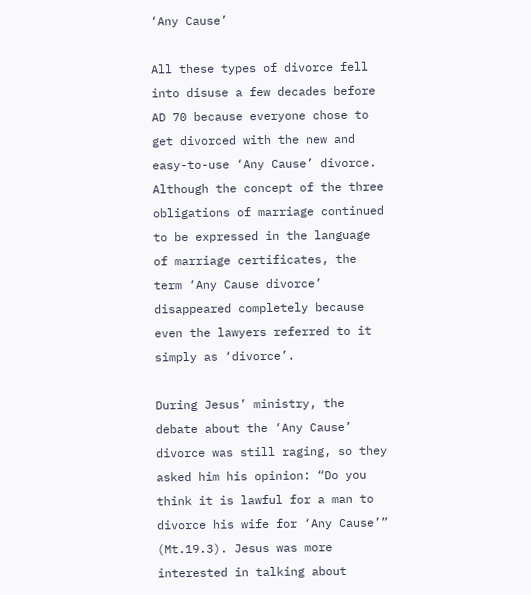‘Any Cause’

All these types of divorce fell into disuse a few decades before AD 70 because everyone chose to get divorced with the new and easy-to-use ‘Any Cause’ divorce. Although the concept of the three obligations of marriage continued to be expressed in the language of marriage certificates, the term ‘Any Cause divorce’ disappeared completely because even the lawyers referred to it simply as ‘divorce’.

During Jesus’ ministry, the debate about the ‘Any Cause’ divorce was still raging, so they asked him his opinion: “Do you think it is lawful for a man to divorce his wife for ‘Any Cause’” (Mt.19.3). Jesus was more interested in talking about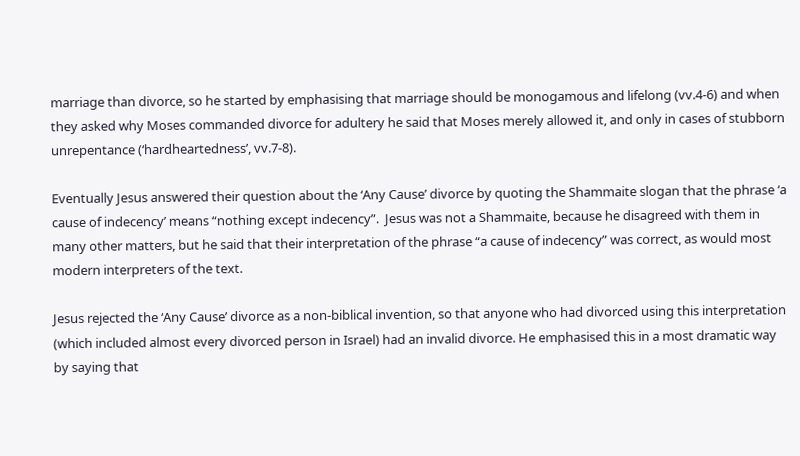marriage than divorce, so he started by emphasising that marriage should be monogamous and lifelong (vv.4-6) and when they asked why Moses commanded divorce for adultery he said that Moses merely allowed it, and only in cases of stubborn unrepentance (‘hardheartedness’, vv.7-8).

Eventually Jesus answered their question about the ‘Any Cause’ divorce by quoting the Shammaite slogan that the phrase ‘a cause of indecency’ means “nothing except indecency”.  Jesus was not a Shammaite, because he disagreed with them in many other matters, but he said that their interpretation of the phrase “a cause of indecency” was correct, as would most modern interpreters of the text.

Jesus rejected the ‘Any Cause’ divorce as a non-biblical invention, so that anyone who had divorced using this interpretation (which included almost every divorced person in Israel) had an invalid divorce. He emphasised this in a most dramatic way by saying that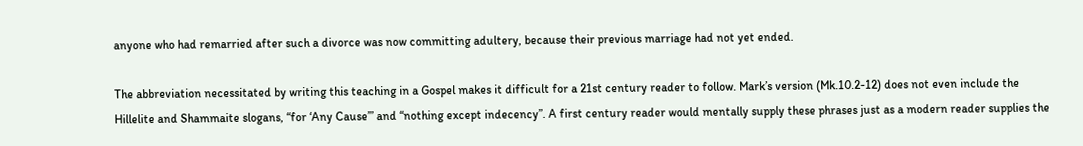anyone who had remarried after such a divorce was now committing adultery, because their previous marriage had not yet ended.

The abbreviation necessitated by writing this teaching in a Gospel makes it difficult for a 21st century reader to follow. Mark’s version (Mk.10.2-12) does not even include the Hillelite and Shammaite slogans, “for ‘Any Cause’” and “nothing except indecency”. A first century reader would mentally supply these phrases just as a modern reader supplies the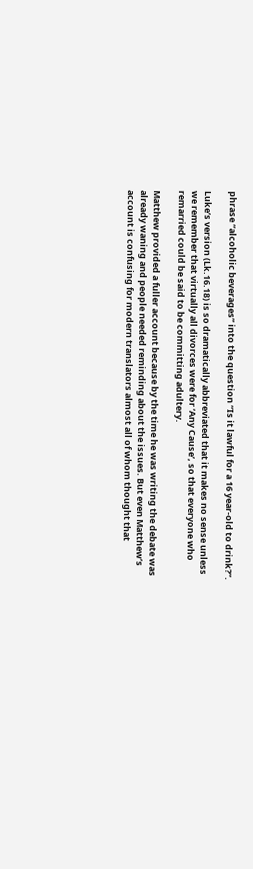phrase “alcoholic beverages” into the question “Is it lawful for a 16 year-old to drink?”.

Luke’s version (Lk.16.18) is so dramatically abbreviated that it makes no sense unless we remember that virtually all divorces were for ‘Any Cause’, so that everyone who remarried could be said to be committing adultery.

Matthew provided a fuller account because by the time he was writing the debate was already waning and people needed reminding about the issues. But even Matthew’s account is confusing for modern translators almost all of whom thought that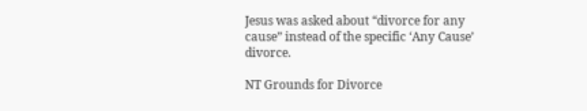Jesus was asked about “divorce for any cause” instead of the specific ‘Any Cause’ divorce.

NT Grounds for Divorce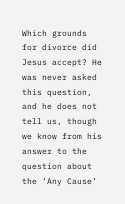Which grounds for divorce did Jesus accept? He was never asked this question, and he does not tell us, though we know from his answer to the question about the ‘Any Cause’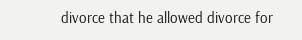divorce that he allowed divorce for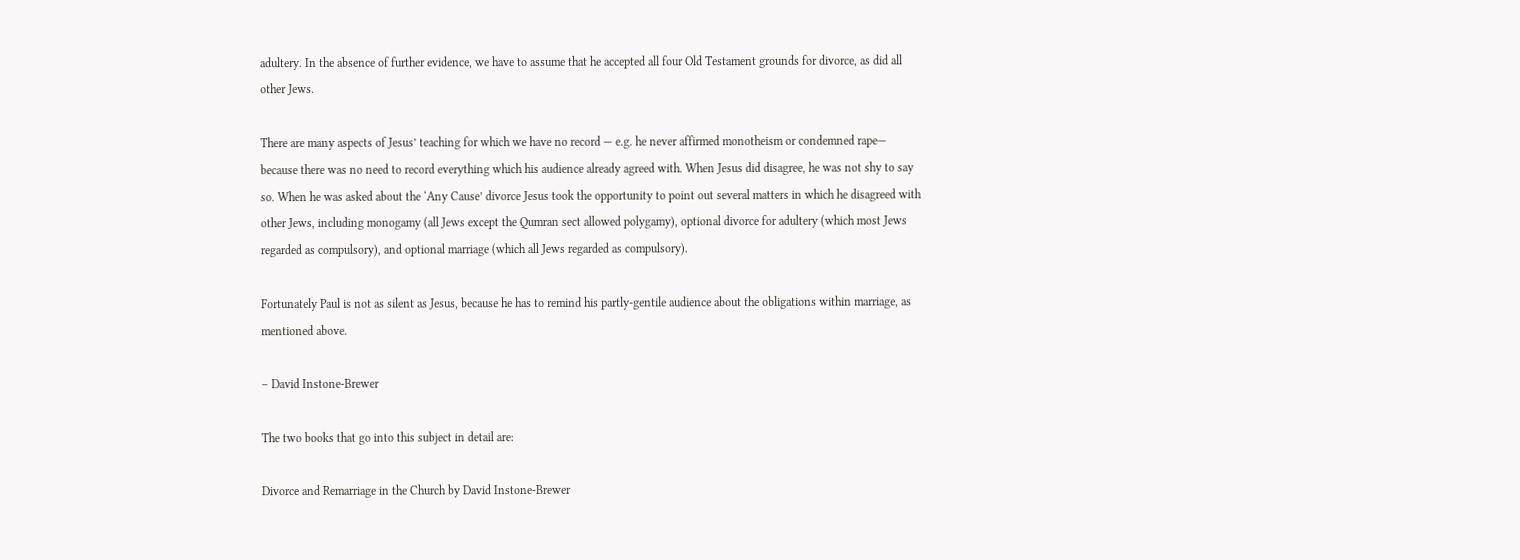adultery. In the absence of further evidence, we have to assume that he accepted all four Old Testament grounds for divorce, as did all other Jews.

There are many aspects of Jesus’ teaching for which we have no record — e.g. he never affirmed monotheism or condemned rape— because there was no need to record everything which his audience already agreed with. When Jesus did disagree, he was not shy to say so. When he was asked about the ‘Any Cause’ divorce Jesus took the opportunity to point out several matters in which he disagreed with other Jews, including monogamy (all Jews except the Qumran sect allowed polygamy), optional divorce for adultery (which most Jews regarded as compulsory), and optional marriage (which all Jews regarded as compulsory).

Fortunately Paul is not as silent as Jesus, because he has to remind his partly-gentile audience about the obligations within marriage, as mentioned above.

– David Instone-Brewer

The two books that go into this subject in detail are:

Divorce and Remarriage in the Church by David Instone-Brewer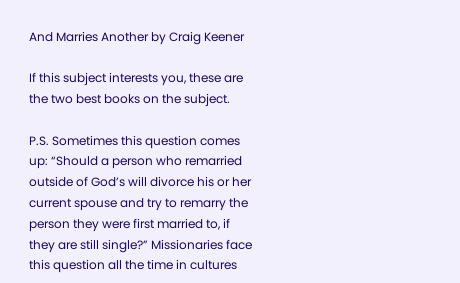And Marries Another by Craig Keener

If this subject interests you, these are the two best books on the subject.

P.S. Sometimes this question comes up: “Should a person who remarried outside of God’s will divorce his or her current spouse and try to remarry the person they were first married to, if they are still single?” Missionaries face this question all the time in cultures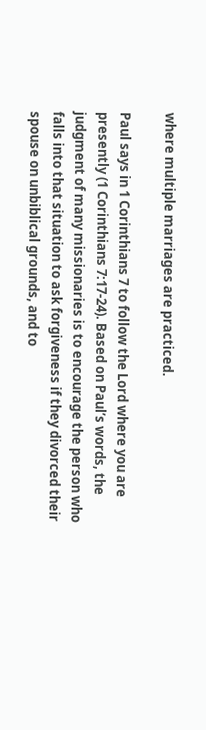where multiple marriages are practiced.

Paul says in 1 Corinthians 7 to follow the Lord where you are presently (1 Corinthians 7:17-24). Based on Paul’s words, the judgment of many missionaries is to encourage the person who falls into that situation to ask forgiveness if they divorced their spouse on unbiblical grounds, and to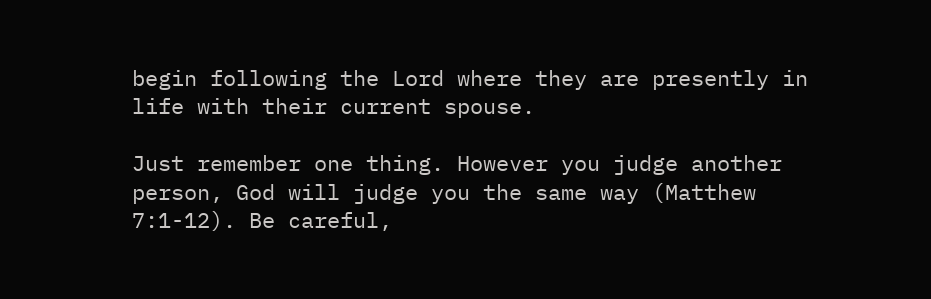begin following the Lord where they are presently in life with their current spouse.

Just remember one thing. However you judge another person, God will judge you the same way (Matthew 7:1-12). Be careful,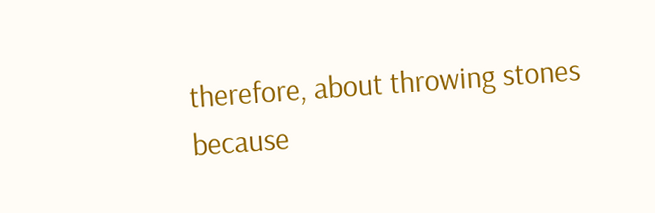therefore, about throwing stones because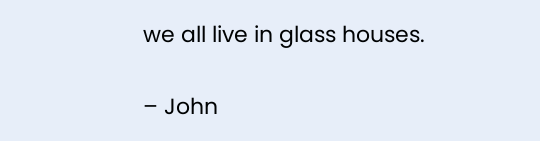we all live in glass houses.

– John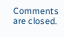Comments are closed.